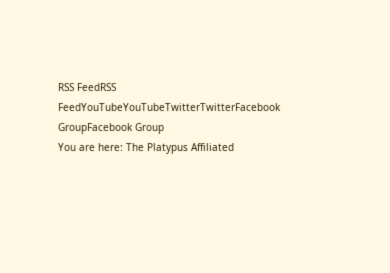RSS FeedRSS FeedYouTubeYouTubeTwitterTwitterFacebook GroupFacebook Group
You are here: The Platypus Affiliated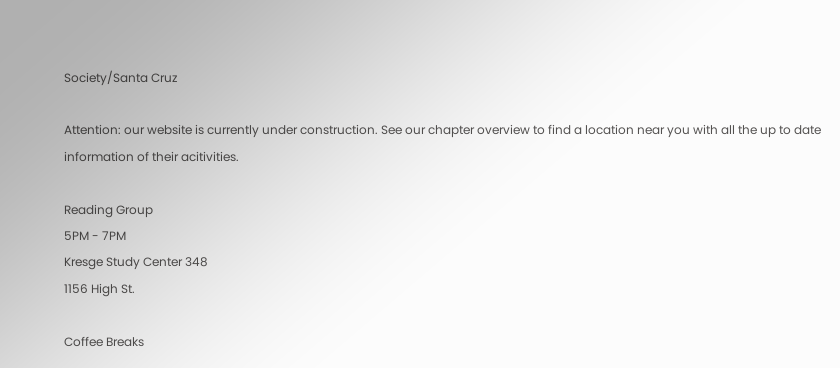Society/Santa Cruz

Attention: our website is currently under construction. See our chapter overview to find a location near you with all the up to date information of their acitivities.

Reading Group
5PM - 7PM
Kresge Study Center 348
1156 High St.

Coffee Breaks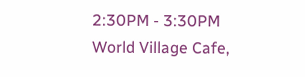2:30PM - 3:30PM
World Village Cafe,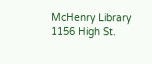McHenry Library
1156 High St.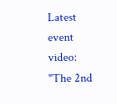Latest event video: "The 2nd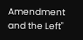Amendment and the Left"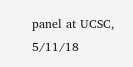panel at UCSC, 5/11/18